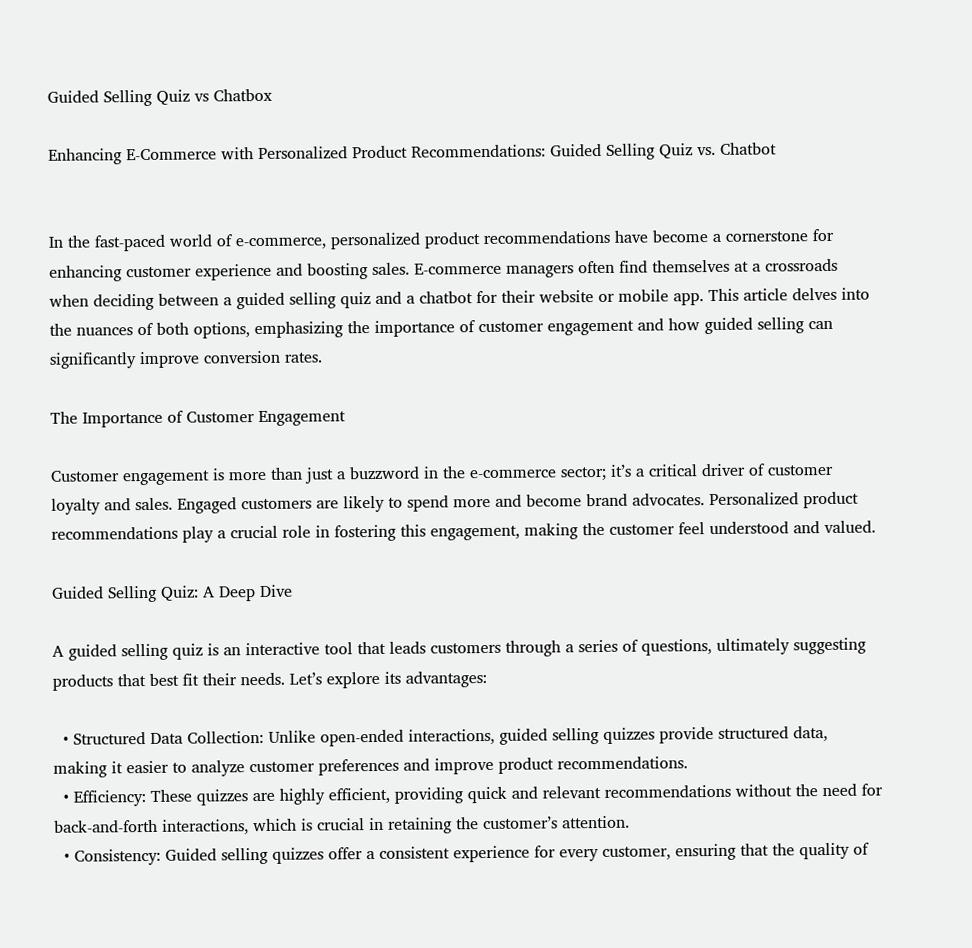Guided Selling Quiz vs Chatbox

Enhancing E-Commerce with Personalized Product Recommendations: Guided Selling Quiz vs. Chatbot


In the fast-paced world of e-commerce, personalized product recommendations have become a cornerstone for enhancing customer experience and boosting sales. E-commerce managers often find themselves at a crossroads when deciding between a guided selling quiz and a chatbot for their website or mobile app. This article delves into the nuances of both options, emphasizing the importance of customer engagement and how guided selling can significantly improve conversion rates.

The Importance of Customer Engagement

Customer engagement is more than just a buzzword in the e-commerce sector; it’s a critical driver of customer loyalty and sales. Engaged customers are likely to spend more and become brand advocates. Personalized product recommendations play a crucial role in fostering this engagement, making the customer feel understood and valued.

Guided Selling Quiz: A Deep Dive

A guided selling quiz is an interactive tool that leads customers through a series of questions, ultimately suggesting products that best fit their needs. Let’s explore its advantages:

  • Structured Data Collection: Unlike open-ended interactions, guided selling quizzes provide structured data, making it easier to analyze customer preferences and improve product recommendations.
  • Efficiency: These quizzes are highly efficient, providing quick and relevant recommendations without the need for back-and-forth interactions, which is crucial in retaining the customer’s attention.
  • Consistency: Guided selling quizzes offer a consistent experience for every customer, ensuring that the quality of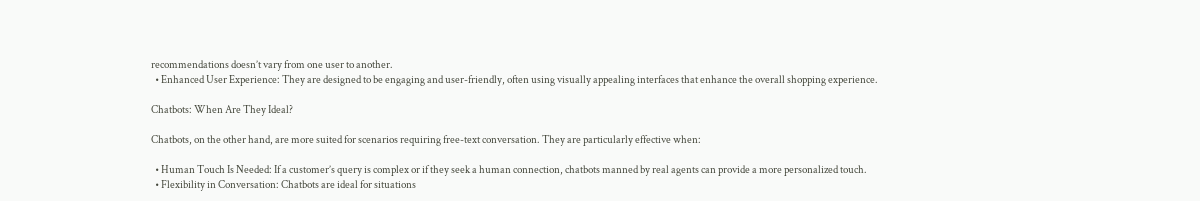recommendations doesn’t vary from one user to another.
  • Enhanced User Experience: They are designed to be engaging and user-friendly, often using visually appealing interfaces that enhance the overall shopping experience.

Chatbots: When Are They Ideal?

Chatbots, on the other hand, are more suited for scenarios requiring free-text conversation. They are particularly effective when:

  • Human Touch Is Needed: If a customer’s query is complex or if they seek a human connection, chatbots manned by real agents can provide a more personalized touch.
  • Flexibility in Conversation: Chatbots are ideal for situations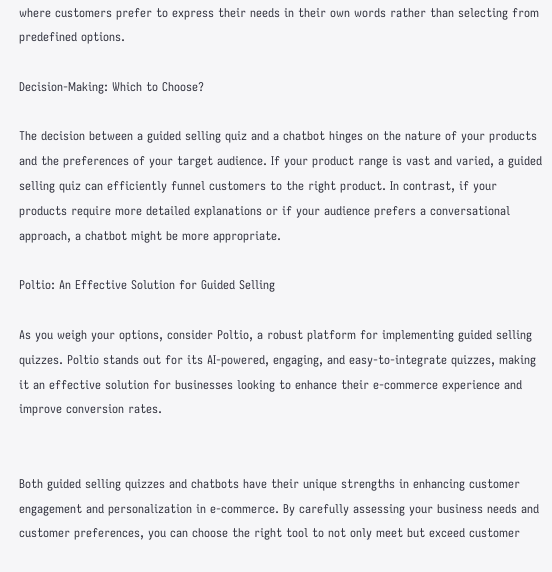where customers prefer to express their needs in their own words rather than selecting from predefined options.

Decision-Making: Which to Choose?

The decision between a guided selling quiz and a chatbot hinges on the nature of your products and the preferences of your target audience. If your product range is vast and varied, a guided selling quiz can efficiently funnel customers to the right product. In contrast, if your products require more detailed explanations or if your audience prefers a conversational approach, a chatbot might be more appropriate.

Poltio: An Effective Solution for Guided Selling

As you weigh your options, consider Poltio, a robust platform for implementing guided selling quizzes. Poltio stands out for its AI-powered, engaging, and easy-to-integrate quizzes, making it an effective solution for businesses looking to enhance their e-commerce experience and improve conversion rates.


Both guided selling quizzes and chatbots have their unique strengths in enhancing customer engagement and personalization in e-commerce. By carefully assessing your business needs and customer preferences, you can choose the right tool to not only meet but exceed customer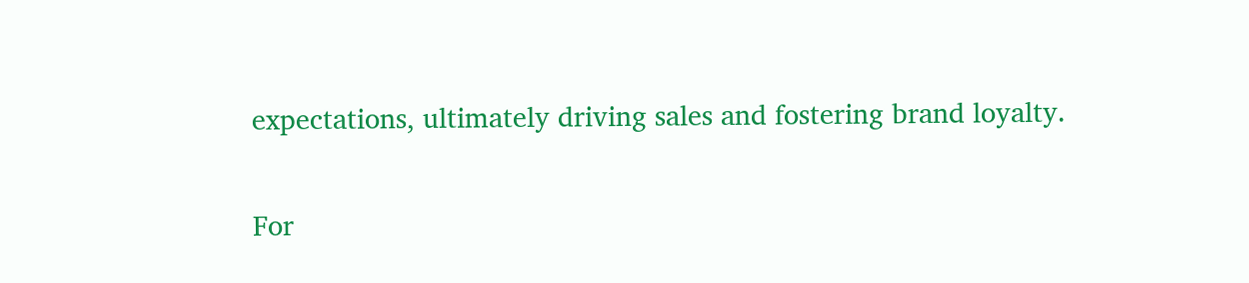expectations, ultimately driving sales and fostering brand loyalty.

For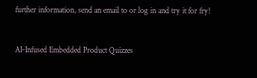further information, send an email to or log in and try it for fry!


AI-Infused Embedded Product Quizzes